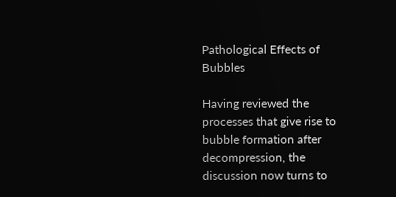Pathological Effects of Bubbles

Having reviewed the processes that give rise to bubble formation after decompression, the discussion now turns to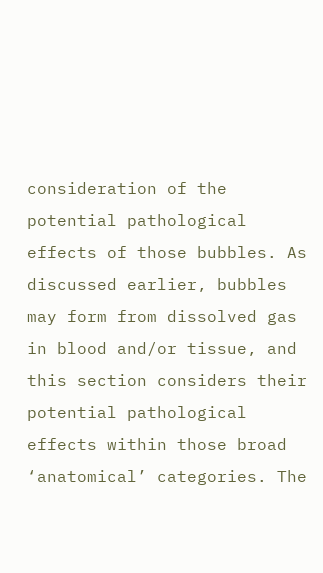consideration of the potential pathological effects of those bubbles. As discussed earlier, bubbles may form from dissolved gas in blood and/or tissue, and this section considers their potential pathological effects within those broad ‘anatomical’ categories. The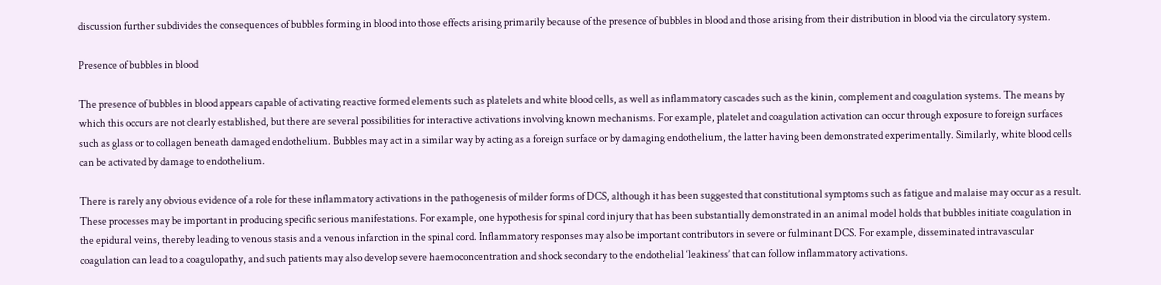discussion further subdivides the consequences of bubbles forming in blood into those effects arising primarily because of the presence of bubbles in blood and those arising from their distribution in blood via the circulatory system.

Presence of bubbles in blood

The presence of bubbles in blood appears capable of activating reactive formed elements such as platelets and white blood cells, as well as inflammatory cascades such as the kinin, complement and coagulation systems. The means by which this occurs are not clearly established, but there are several possibilities for interactive activations involving known mechanisms. For example, platelet and coagulation activation can occur through exposure to foreign surfaces such as glass or to collagen beneath damaged endothelium. Bubbles may act in a similar way by acting as a foreign surface or by damaging endothelium, the latter having been demonstrated experimentally. Similarly, white blood cells can be activated by damage to endothelium.

There is rarely any obvious evidence of a role for these inflammatory activations in the pathogenesis of milder forms of DCS, although it has been suggested that constitutional symptoms such as fatigue and malaise may occur as a result. These processes may be important in producing specific serious manifestations. For example, one hypothesis for spinal cord injury that has been substantially demonstrated in an animal model holds that bubbles initiate coagulation in the epidural veins, thereby leading to venous stasis and a venous infarction in the spinal cord. Inflammatory responses may also be important contributors in severe or fulminant DCS. For example, disseminated intravascular coagulation can lead to a coagulopathy, and such patients may also develop severe haemoconcentration and shock secondary to the endothelial ‘leakiness’ that can follow inflammatory activations.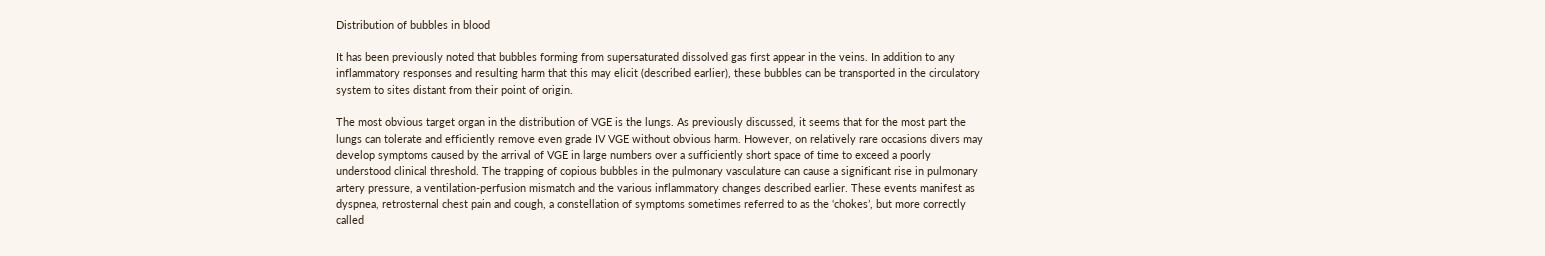Distribution of bubbles in blood

It has been previously noted that bubbles forming from supersaturated dissolved gas first appear in the veins. In addition to any inflammatory responses and resulting harm that this may elicit (described earlier), these bubbles can be transported in the circulatory system to sites distant from their point of origin.

The most obvious target organ in the distribution of VGE is the lungs. As previously discussed, it seems that for the most part the lungs can tolerate and efficiently remove even grade IV VGE without obvious harm. However, on relatively rare occasions divers may develop symptoms caused by the arrival of VGE in large numbers over a sufficiently short space of time to exceed a poorly understood clinical threshold. The trapping of copious bubbles in the pulmonary vasculature can cause a significant rise in pulmonary artery pressure, a ventilation-perfusion mismatch and the various inflammatory changes described earlier. These events manifest as dyspnea, retrosternal chest pain and cough, a constellation of symptoms sometimes referred to as the ‘chokes’, but more correctly called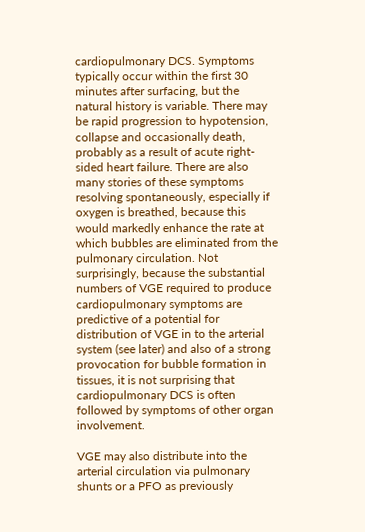cardiopulmonary DCS. Symptoms typically occur within the first 30 minutes after surfacing, but the natural history is variable. There may be rapid progression to hypotension, collapse and occasionally death, probably as a result of acute right-sided heart failure. There are also many stories of these symptoms resolving spontaneously, especially if oxygen is breathed, because this would markedly enhance the rate at which bubbles are eliminated from the pulmonary circulation. Not surprisingly, because the substantial numbers of VGE required to produce cardiopulmonary symptoms are predictive of a potential for distribution of VGE in to the arterial system (see later) and also of a strong provocation for bubble formation in tissues, it is not surprising that cardiopulmonary DCS is often followed by symptoms of other organ involvement.

VGE may also distribute into the arterial circulation via pulmonary shunts or a PFO as previously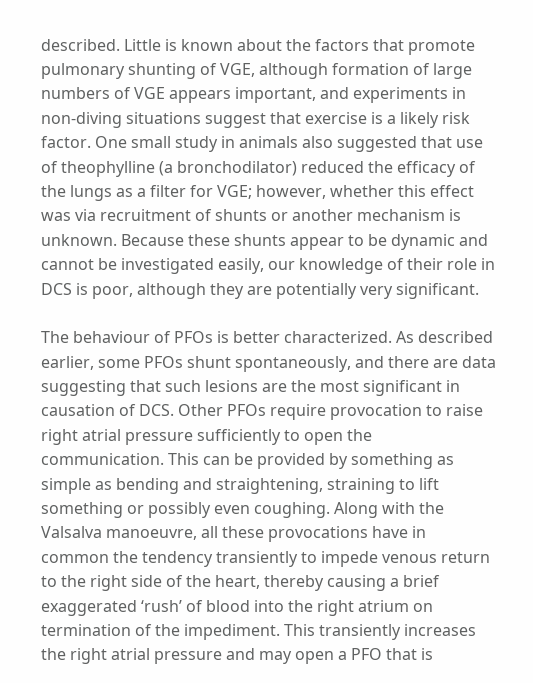described. Little is known about the factors that promote pulmonary shunting of VGE, although formation of large numbers of VGE appears important, and experiments in non-diving situations suggest that exercise is a likely risk factor. One small study in animals also suggested that use of theophylline (a bronchodilator) reduced the efficacy of the lungs as a filter for VGE; however, whether this effect was via recruitment of shunts or another mechanism is unknown. Because these shunts appear to be dynamic and cannot be investigated easily, our knowledge of their role in DCS is poor, although they are potentially very significant.

The behaviour of PFOs is better characterized. As described earlier, some PFOs shunt spontaneously, and there are data suggesting that such lesions are the most significant in causation of DCS. Other PFOs require provocation to raise right atrial pressure sufficiently to open the communication. This can be provided by something as simple as bending and straightening, straining to lift something or possibly even coughing. Along with the Valsalva manoeuvre, all these provocations have in common the tendency transiently to impede venous return to the right side of the heart, thereby causing a brief exaggerated ‘rush’ of blood into the right atrium on termination of the impediment. This transiently increases the right atrial pressure and may open a PFO that is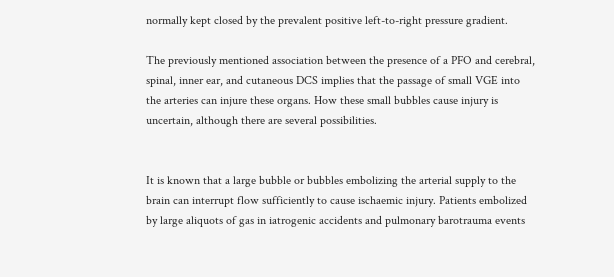normally kept closed by the prevalent positive left-to-right pressure gradient.

The previously mentioned association between the presence of a PFO and cerebral, spinal, inner ear, and cutaneous DCS implies that the passage of small VGE into the arteries can injure these organs. How these small bubbles cause injury is uncertain, although there are several possibilities.


It is known that a large bubble or bubbles embolizing the arterial supply to the brain can interrupt flow sufficiently to cause ischaemic injury. Patients embolized by large aliquots of gas in iatrogenic accidents and pulmonary barotrauma events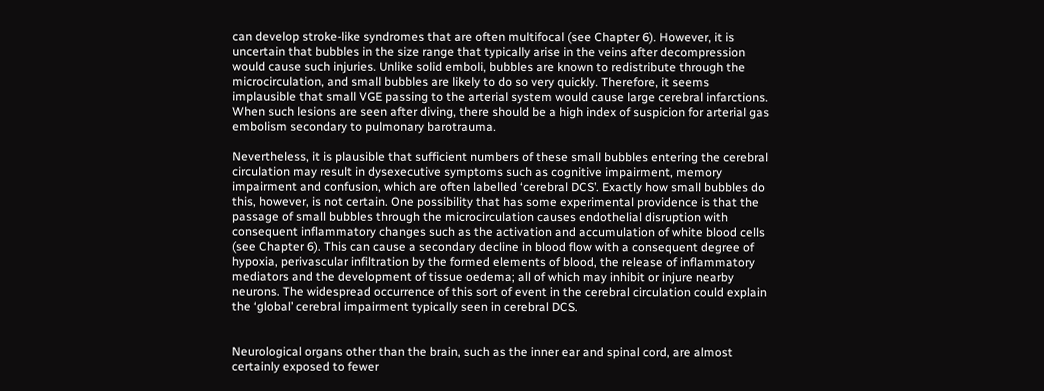can develop stroke-like syndromes that are often multifocal (see Chapter 6). However, it is uncertain that bubbles in the size range that typically arise in the veins after decompression would cause such injuries. Unlike solid emboli, bubbles are known to redistribute through the microcirculation, and small bubbles are likely to do so very quickly. Therefore, it seems implausible that small VGE passing to the arterial system would cause large cerebral infarctions. When such lesions are seen after diving, there should be a high index of suspicion for arterial gas embolism secondary to pulmonary barotrauma.

Nevertheless, it is plausible that sufficient numbers of these small bubbles entering the cerebral circulation may result in dysexecutive symptoms such as cognitive impairment, memory impairment and confusion, which are often labelled ‘cerebral DCS’. Exactly how small bubbles do this, however, is not certain. One possibility that has some experimental providence is that the passage of small bubbles through the microcirculation causes endothelial disruption with consequent inflammatory changes such as the activation and accumulation of white blood cells (see Chapter 6). This can cause a secondary decline in blood flow with a consequent degree of hypoxia, perivascular infiltration by the formed elements of blood, the release of inflammatory mediators and the development of tissue oedema; all of which may inhibit or injure nearby neurons. The widespread occurrence of this sort of event in the cerebral circulation could explain the ‘global’ cerebral impairment typically seen in cerebral DCS.


Neurological organs other than the brain, such as the inner ear and spinal cord, are almost certainly exposed to fewer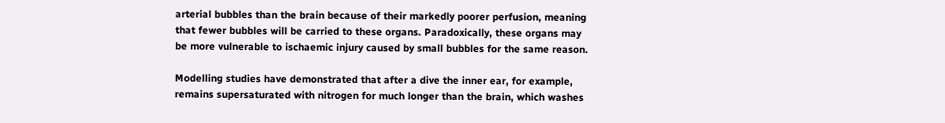arterial bubbles than the brain because of their markedly poorer perfusion, meaning that fewer bubbles will be carried to these organs. Paradoxically, these organs may be more vulnerable to ischaemic injury caused by small bubbles for the same reason.

Modelling studies have demonstrated that after a dive the inner ear, for example, remains supersaturated with nitrogen for much longer than the brain, which washes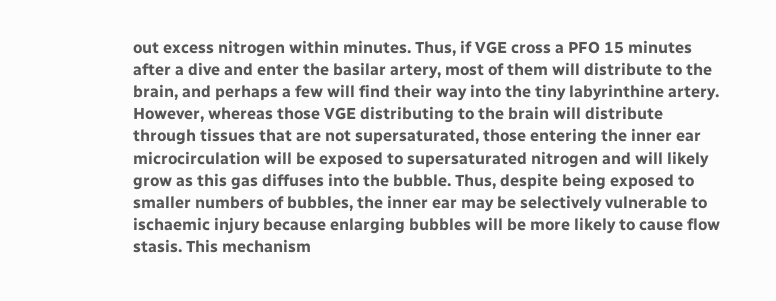out excess nitrogen within minutes. Thus, if VGE cross a PFO 15 minutes after a dive and enter the basilar artery, most of them will distribute to the brain, and perhaps a few will find their way into the tiny labyrinthine artery. However, whereas those VGE distributing to the brain will distribute through tissues that are not supersaturated, those entering the inner ear microcirculation will be exposed to supersaturated nitrogen and will likely grow as this gas diffuses into the bubble. Thus, despite being exposed to smaller numbers of bubbles, the inner ear may be selectively vulnerable to ischaemic injury because enlarging bubbles will be more likely to cause flow stasis. This mechanism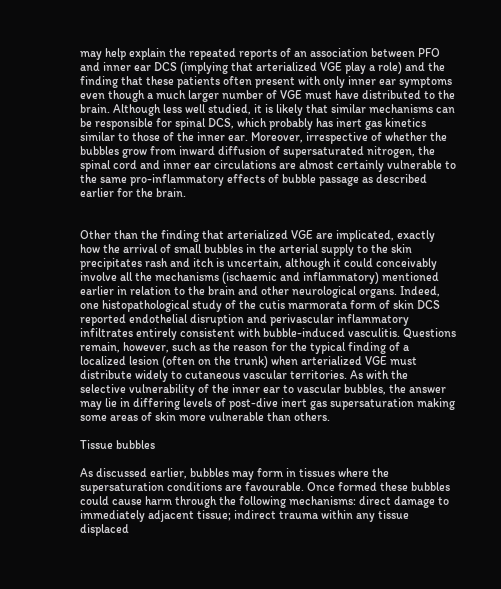may help explain the repeated reports of an association between PFO and inner ear DCS (implying that arterialized VGE play a role) and the finding that these patients often present with only inner ear symptoms even though a much larger number of VGE must have distributed to the brain. Although less well studied, it is likely that similar mechanisms can be responsible for spinal DCS, which probably has inert gas kinetics similar to those of the inner ear. Moreover, irrespective of whether the bubbles grow from inward diffusion of supersaturated nitrogen, the spinal cord and inner ear circulations are almost certainly vulnerable to the same pro-inflammatory effects of bubble passage as described earlier for the brain.


Other than the finding that arterialized VGE are implicated, exactly how the arrival of small bubbles in the arterial supply to the skin precipitates rash and itch is uncertain, although it could conceivably involve all the mechanisms (ischaemic and inflammatory) mentioned earlier in relation to the brain and other neurological organs. Indeed, one histopathological study of the cutis marmorata form of skin DCS reported endothelial disruption and perivascular inflammatory infiltrates entirely consistent with bubble-induced vasculitis. Questions remain, however, such as the reason for the typical finding of a localized lesion (often on the trunk) when arterialized VGE must distribute widely to cutaneous vascular territories. As with the selective vulnerability of the inner ear to vascular bubbles, the answer may lie in differing levels of post-dive inert gas supersaturation making some areas of skin more vulnerable than others.

Tissue bubbles

As discussed earlier, bubbles may form in tissues where the supersaturation conditions are favourable. Once formed these bubbles could cause harm through the following mechanisms: direct damage to immediately adjacent tissue; indirect trauma within any tissue displaced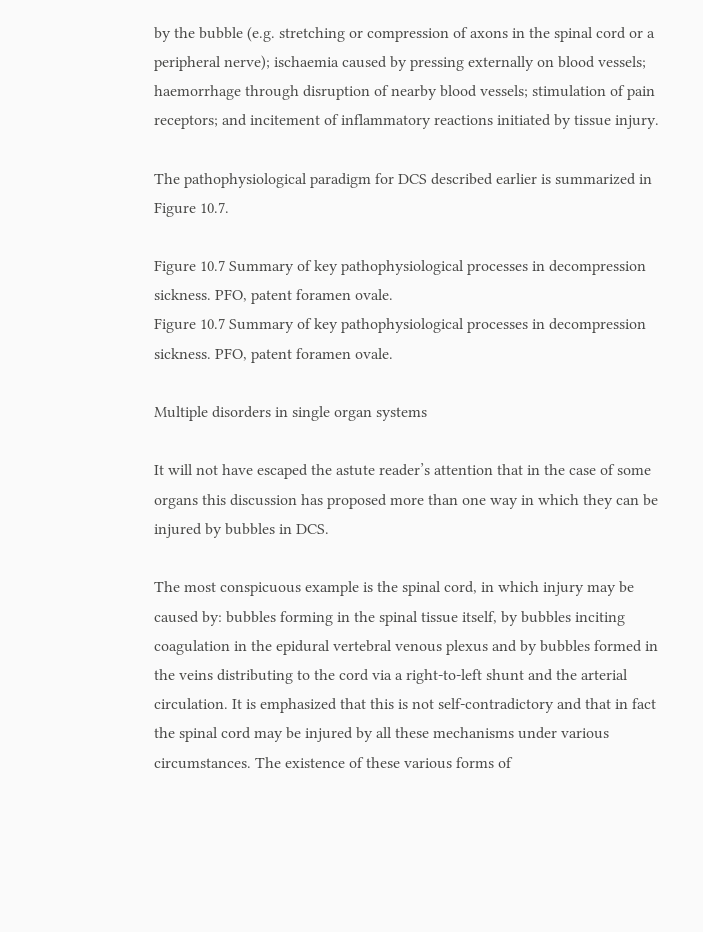by the bubble (e.g. stretching or compression of axons in the spinal cord or a peripheral nerve); ischaemia caused by pressing externally on blood vessels; haemorrhage through disruption of nearby blood vessels; stimulation of pain receptors; and incitement of inflammatory reactions initiated by tissue injury.

The pathophysiological paradigm for DCS described earlier is summarized in Figure 10.7.

Figure 10.7 Summary of key pathophysiological processes in decompression sickness. PFO, patent foramen ovale.
Figure 10.7 Summary of key pathophysiological processes in decompression sickness. PFO, patent foramen ovale.

Multiple disorders in single organ systems

It will not have escaped the astute reader’s attention that in the case of some organs this discussion has proposed more than one way in which they can be injured by bubbles in DCS.

The most conspicuous example is the spinal cord, in which injury may be caused by: bubbles forming in the spinal tissue itself, by bubbles inciting coagulation in the epidural vertebral venous plexus and by bubbles formed in the veins distributing to the cord via a right-to-left shunt and the arterial circulation. It is emphasized that this is not self-contradictory and that in fact the spinal cord may be injured by all these mechanisms under various circumstances. The existence of these various forms of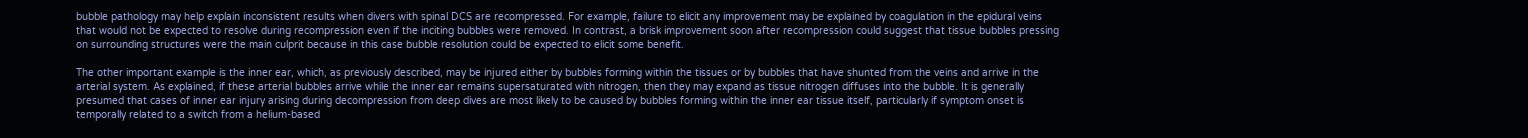bubble pathology may help explain inconsistent results when divers with spinal DCS are recompressed. For example, failure to elicit any improvement may be explained by coagulation in the epidural veins that would not be expected to resolve during recompression even if the inciting bubbles were removed. In contrast, a brisk improvement soon after recompression could suggest that tissue bubbles pressing on surrounding structures were the main culprit because in this case bubble resolution could be expected to elicit some benefit.

The other important example is the inner ear, which, as previously described, may be injured either by bubbles forming within the tissues or by bubbles that have shunted from the veins and arrive in the arterial system. As explained, if these arterial bubbles arrive while the inner ear remains supersaturated with nitrogen, then they may expand as tissue nitrogen diffuses into the bubble. It is generally presumed that cases of inner ear injury arising during decompression from deep dives are most likely to be caused by bubbles forming within the inner ear tissue itself, particularly if symptom onset is temporally related to a switch from a helium-based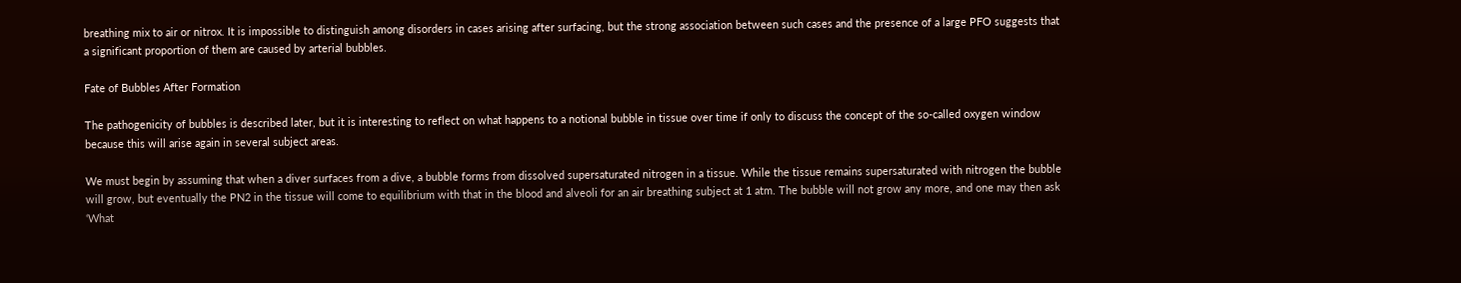breathing mix to air or nitrox. It is impossible to distinguish among disorders in cases arising after surfacing, but the strong association between such cases and the presence of a large PFO suggests that a significant proportion of them are caused by arterial bubbles.

Fate of Bubbles After Formation

The pathogenicity of bubbles is described later, but it is interesting to reflect on what happens to a notional bubble in tissue over time if only to discuss the concept of the so-called oxygen window because this will arise again in several subject areas.

We must begin by assuming that when a diver surfaces from a dive, a bubble forms from dissolved supersaturated nitrogen in a tissue. While the tissue remains supersaturated with nitrogen the bubble will grow, but eventually the PN2 in the tissue will come to equilibrium with that in the blood and alveoli for an air breathing subject at 1 atm. The bubble will not grow any more, and one may then ask ‘What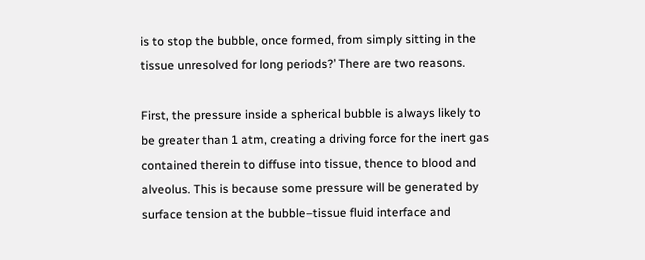is to stop the bubble, once formed, from simply sitting in the tissue unresolved for long periods?’ There are two reasons.

First, the pressure inside a spherical bubble is always likely to be greater than 1 atm, creating a driving force for the inert gas contained therein to diffuse into tissue, thence to blood and alveolus. This is because some pressure will be generated by surface tension at the bubble–tissue fluid interface and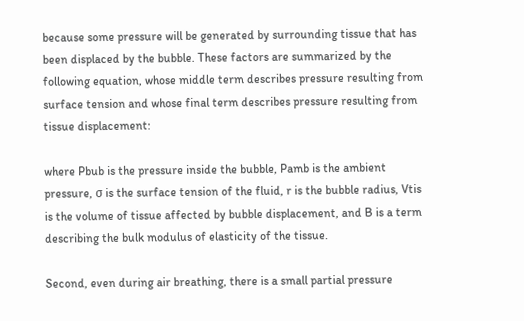because some pressure will be generated by surrounding tissue that has been displaced by the bubble. These factors are summarized by the following equation, whose middle term describes pressure resulting from surface tension and whose final term describes pressure resulting from tissue displacement:

where Pbub is the pressure inside the bubble, Pamb is the ambient pressure, σ is the surface tension of the fluid, r is the bubble radius, Vtis is the volume of tissue affected by bubble displacement, and B is a term describing the bulk modulus of elasticity of the tissue.

Second, even during air breathing, there is a small partial pressure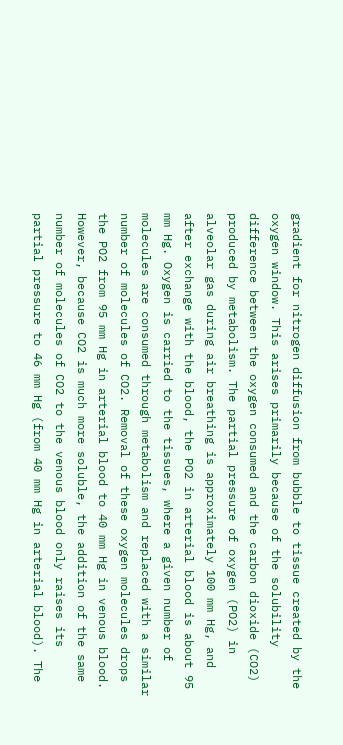gradient for nitrogen diffusion from bubble to tissue created by the oxygen window. This arises primarily because of the solubility difference between the oxygen consumed and the carbon dioxide (CO2) produced by metabolism. The partial pressure of oxygen (PO2) in alveolar gas during air breathing is approximately 100 mm Hg, and after exchange with the blood, the PO2 in arterial blood is about 95 mm Hg. Oxygen is carried to the tissues, where a given number of molecules are consumed through metabolism and replaced with a similar number of molecules of CO2. Removal of these oxygen molecules drops the PO2 from 95 mm Hg in arterial blood to 40 mm Hg in venous blood. However, because CO2 is much more soluble, the addition of the same number of molecules of CO2 to the venous blood only raises its partial pressure to 46 mm Hg (from 40 mm Hg in arterial blood). The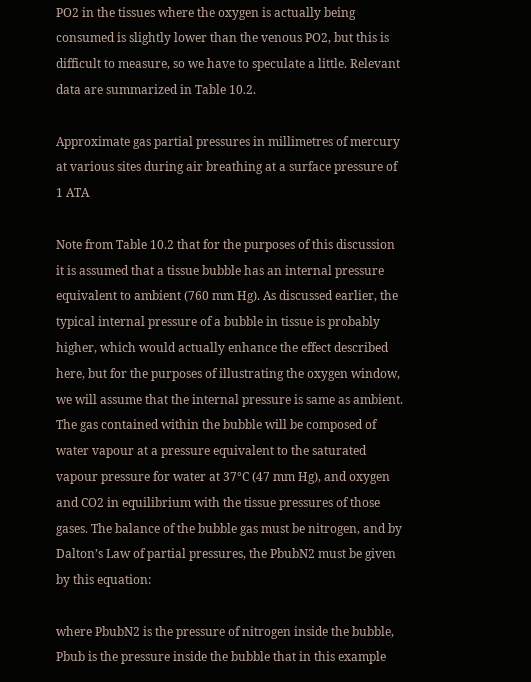PO2 in the tissues where the oxygen is actually being consumed is slightly lower than the venous PO2, but this is difficult to measure, so we have to speculate a little. Relevant data are summarized in Table 10.2.

Approximate gas partial pressures in millimetres of mercury at various sites during air breathing at a surface pressure of 1 ATA

Note from Table 10.2 that for the purposes of this discussion it is assumed that a tissue bubble has an internal pressure equivalent to ambient (760 mm Hg). As discussed earlier, the typical internal pressure of a bubble in tissue is probably higher, which would actually enhance the effect described here, but for the purposes of illustrating the oxygen window, we will assume that the internal pressure is same as ambient. The gas contained within the bubble will be composed of water vapour at a pressure equivalent to the saturated vapour pressure for water at 37°C (47 mm Hg), and oxygen and CO2 in equilibrium with the tissue pressures of those gases. The balance of the bubble gas must be nitrogen, and by Dalton’s Law of partial pressures, the PbubN2 must be given by this equation:

where PbubN2 is the pressure of nitrogen inside the bubble, Pbub is the pressure inside the bubble that in this example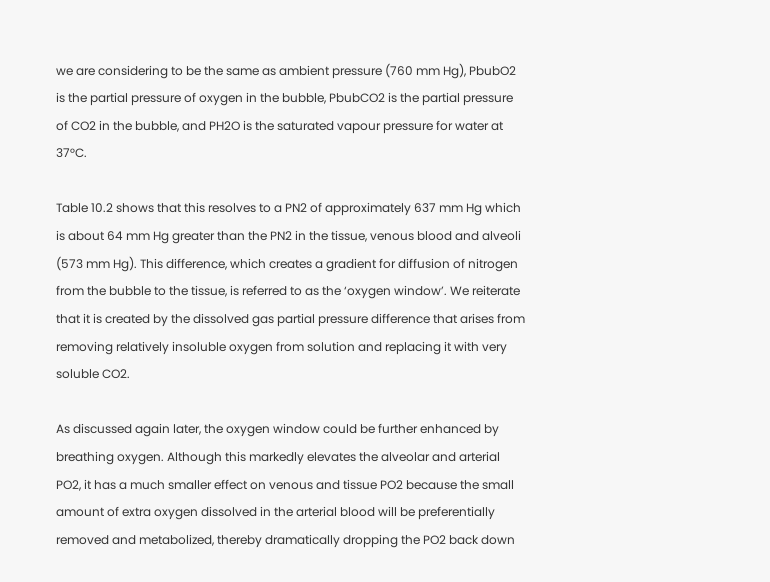we are considering to be the same as ambient pressure (760 mm Hg), PbubO2 is the partial pressure of oxygen in the bubble, PbubCO2 is the partial pressure of CO2 in the bubble, and PH2O is the saturated vapour pressure for water at 37°C.

Table 10.2 shows that this resolves to a PN2 of approximately 637 mm Hg which is about 64 mm Hg greater than the PN2 in the tissue, venous blood and alveoli (573 mm Hg). This difference, which creates a gradient for diffusion of nitrogen from the bubble to the tissue, is referred to as the ‘oxygen window’. We reiterate that it is created by the dissolved gas partial pressure difference that arises from removing relatively insoluble oxygen from solution and replacing it with very soluble CO2.

As discussed again later, the oxygen window could be further enhanced by breathing oxygen. Although this markedly elevates the alveolar and arterial PO2, it has a much smaller effect on venous and tissue PO2 because the small amount of extra oxygen dissolved in the arterial blood will be preferentially removed and metabolized, thereby dramatically dropping the PO2 back down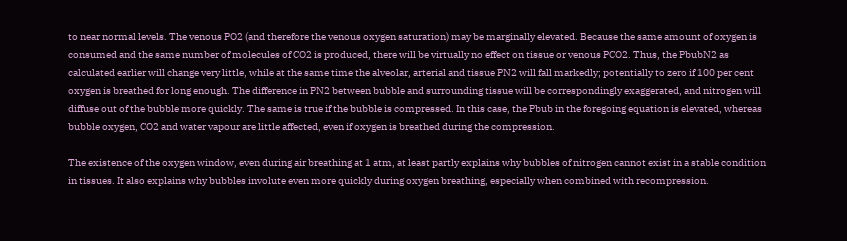to near normal levels. The venous PO2 (and therefore the venous oxygen saturation) may be marginally elevated. Because the same amount of oxygen is consumed and the same number of molecules of CO2 is produced, there will be virtually no effect on tissue or venous PCO2. Thus, the PbubN2 as calculated earlier will change very little, while at the same time the alveolar, arterial and tissue PN2 will fall markedly; potentially to zero if 100 per cent oxygen is breathed for long enough. The difference in PN2 between bubble and surrounding tissue will be correspondingly exaggerated, and nitrogen will diffuse out of the bubble more quickly. The same is true if the bubble is compressed. In this case, the Pbub in the foregoing equation is elevated, whereas bubble oxygen, CO2 and water vapour are little affected, even if oxygen is breathed during the compression.

The existence of the oxygen window, even during air breathing at 1 atm, at least partly explains why bubbles of nitrogen cannot exist in a stable condition in tissues. It also explains why bubbles involute even more quickly during oxygen breathing, especially when combined with recompression.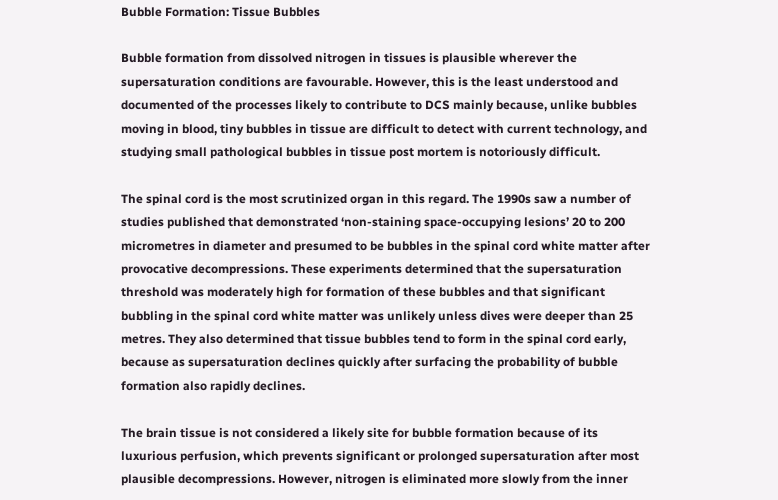Bubble Formation: Tissue Bubbles

Bubble formation from dissolved nitrogen in tissues is plausible wherever the supersaturation conditions are favourable. However, this is the least understood and documented of the processes likely to contribute to DCS mainly because, unlike bubbles moving in blood, tiny bubbles in tissue are difficult to detect with current technology, and studying small pathological bubbles in tissue post mortem is notoriously difficult.

The spinal cord is the most scrutinized organ in this regard. The 1990s saw a number of studies published that demonstrated ‘non-staining space-occupying lesions’ 20 to 200 micrometres in diameter and presumed to be bubbles in the spinal cord white matter after provocative decompressions. These experiments determined that the supersaturation threshold was moderately high for formation of these bubbles and that significant bubbling in the spinal cord white matter was unlikely unless dives were deeper than 25 metres. They also determined that tissue bubbles tend to form in the spinal cord early, because as supersaturation declines quickly after surfacing the probability of bubble formation also rapidly declines.

The brain tissue is not considered a likely site for bubble formation because of its luxurious perfusion, which prevents significant or prolonged supersaturation after most plausible decompressions. However, nitrogen is eliminated more slowly from the inner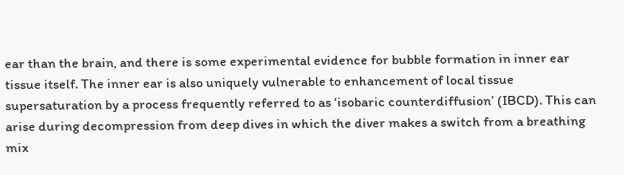ear than the brain, and there is some experimental evidence for bubble formation in inner ear tissue itself. The inner ear is also uniquely vulnerable to enhancement of local tissue supersaturation by a process frequently referred to as ‘isobaric counterdiffusion’ (IBCD). This can arise during decompression from deep dives in which the diver makes a switch from a breathing mix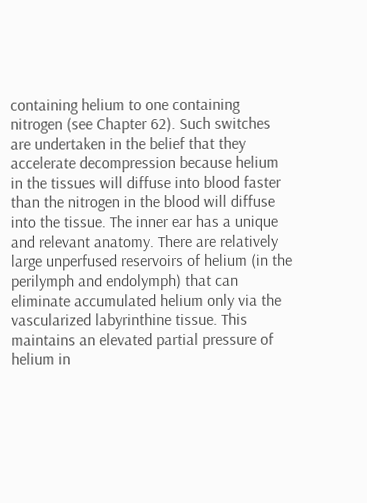containing helium to one containing nitrogen (see Chapter 62). Such switches are undertaken in the belief that they accelerate decompression because helium in the tissues will diffuse into blood faster than the nitrogen in the blood will diffuse into the tissue. The inner ear has a unique and relevant anatomy. There are relatively large unperfused reservoirs of helium (in the perilymph and endolymph) that can eliminate accumulated helium only via the vascularized labyrinthine tissue. This maintains an elevated partial pressure of helium in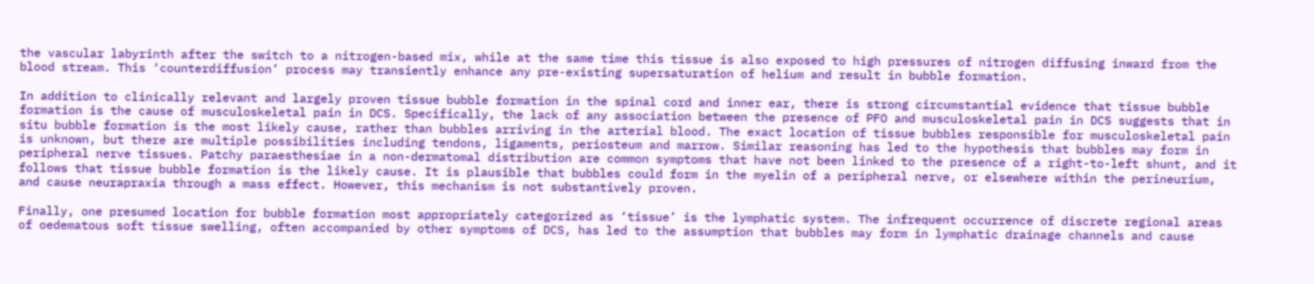the vascular labyrinth after the switch to a nitrogen-based mix, while at the same time this tissue is also exposed to high pressures of nitrogen diffusing inward from the blood stream. This ‘counterdiffusion’ process may transiently enhance any pre-existing supersaturation of helium and result in bubble formation.

In addition to clinically relevant and largely proven tissue bubble formation in the spinal cord and inner ear, there is strong circumstantial evidence that tissue bubble formation is the cause of musculoskeletal pain in DCS. Specifically, the lack of any association between the presence of PFO and musculoskeletal pain in DCS suggests that in situ bubble formation is the most likely cause, rather than bubbles arriving in the arterial blood. The exact location of tissue bubbles responsible for musculoskeletal pain is unknown, but there are multiple possibilities including tendons, ligaments, periosteum and marrow. Similar reasoning has led to the hypothesis that bubbles may form in peripheral nerve tissues. Patchy paraesthesiae in a non-dermatomal distribution are common symptoms that have not been linked to the presence of a right-to-left shunt, and it follows that tissue bubble formation is the likely cause. It is plausible that bubbles could form in the myelin of a peripheral nerve, or elsewhere within the perineurium, and cause neurapraxia through a mass effect. However, this mechanism is not substantively proven.

Finally, one presumed location for bubble formation most appropriately categorized as ‘tissue’ is the lymphatic system. The infrequent occurrence of discrete regional areas of oedematous soft tissue swelling, often accompanied by other symptoms of DCS, has led to the assumption that bubbles may form in lymphatic drainage channels and cause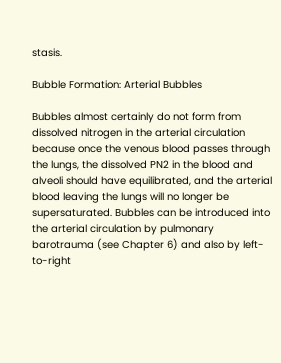stasis.

Bubble Formation: Arterial Bubbles

Bubbles almost certainly do not form from dissolved nitrogen in the arterial circulation because once the venous blood passes through the lungs, the dissolved PN2 in the blood and alveoli should have equilibrated, and the arterial blood leaving the lungs will no longer be supersaturated. Bubbles can be introduced into the arterial circulation by pulmonary barotrauma (see Chapter 6) and also by left-to-right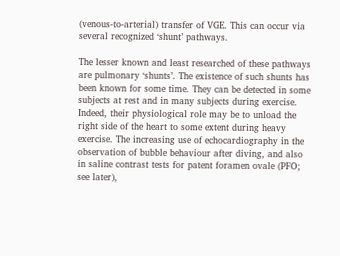(venous-to-arterial) transfer of VGE. This can occur via several recognized ‘shunt’ pathways.

The lesser known and least researched of these pathways are pulmonary ‘shunts’. The existence of such shunts has been known for some time. They can be detected in some subjects at rest and in many subjects during exercise. Indeed, their physiological role may be to unload the right side of the heart to some extent during heavy exercise. The increasing use of echocardiography in the observation of bubble behaviour after diving, and also in saline contrast tests for patent foramen ovale (PFO; see later),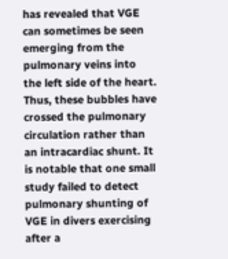has revealed that VGE can sometimes be seen emerging from the pulmonary veins into the left side of the heart. Thus, these bubbles have crossed the pulmonary circulation rather than an intracardiac shunt. It is notable that one small study failed to detect pulmonary shunting of VGE in divers exercising after a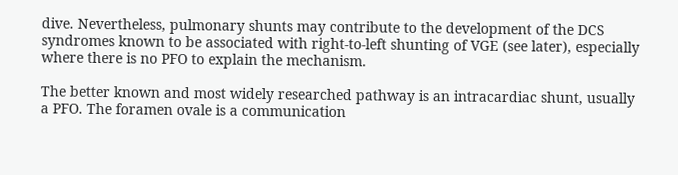dive. Nevertheless, pulmonary shunts may contribute to the development of the DCS syndromes known to be associated with right-to-left shunting of VGE (see later), especially where there is no PFO to explain the mechanism.

The better known and most widely researched pathway is an intracardiac shunt, usually a PFO. The foramen ovale is a communication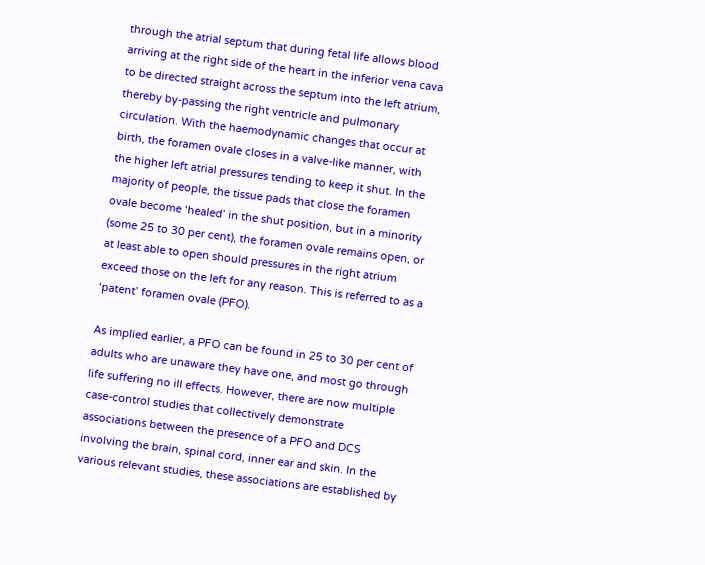through the atrial septum that during fetal life allows blood arriving at the right side of the heart in the inferior vena cava to be directed straight across the septum into the left atrium, thereby by-passing the right ventricle and pulmonary circulation. With the haemodynamic changes that occur at birth, the foramen ovale closes in a valve-like manner, with the higher left atrial pressures tending to keep it shut. In the majority of people, the tissue pads that close the foramen ovale become ‘healed’ in the shut position, but in a minority (some 25 to 30 per cent), the foramen ovale remains open, or at least able to open should pressures in the right atrium exceed those on the left for any reason. This is referred to as a ‘patent’ foramen ovale (PFO).

As implied earlier, a PFO can be found in 25 to 30 per cent of adults who are unaware they have one, and most go through life suffering no ill effects. However, there are now multiple case-control studies that collectively demonstrate associations between the presence of a PFO and DCS involving the brain, spinal cord, inner ear and skin. In the various relevant studies, these associations are established by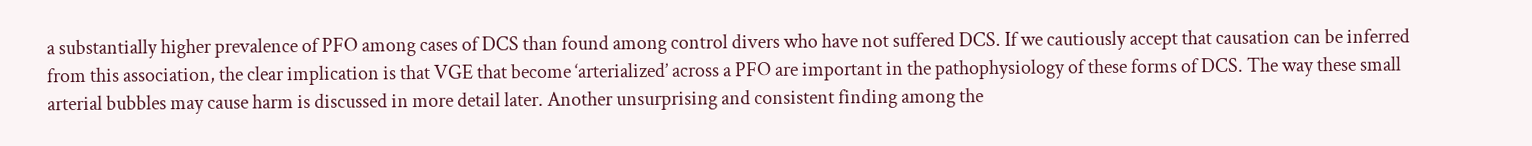a substantially higher prevalence of PFO among cases of DCS than found among control divers who have not suffered DCS. If we cautiously accept that causation can be inferred from this association, the clear implication is that VGE that become ‘arterialized’ across a PFO are important in the pathophysiology of these forms of DCS. The way these small arterial bubbles may cause harm is discussed in more detail later. Another unsurprising and consistent finding among the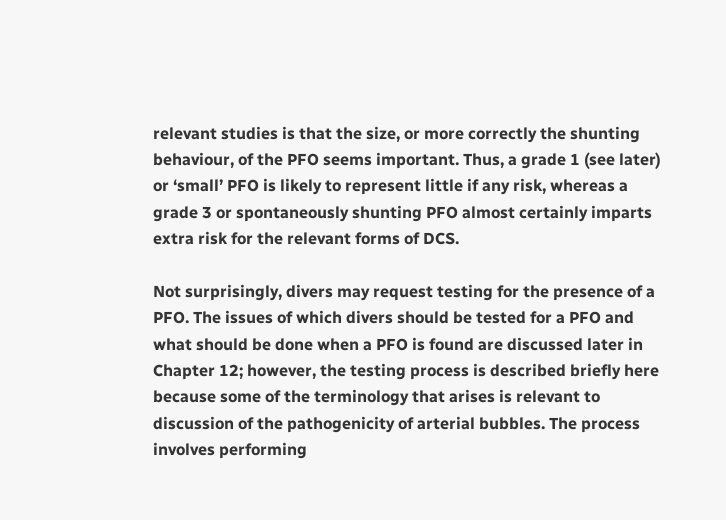relevant studies is that the size, or more correctly the shunting behaviour, of the PFO seems important. Thus, a grade 1 (see later) or ‘small’ PFO is likely to represent little if any risk, whereas a grade 3 or spontaneously shunting PFO almost certainly imparts extra risk for the relevant forms of DCS.

Not surprisingly, divers may request testing for the presence of a PFO. The issues of which divers should be tested for a PFO and what should be done when a PFO is found are discussed later in Chapter 12; however, the testing process is described briefly here because some of the terminology that arises is relevant to discussion of the pathogenicity of arterial bubbles. The process involves performing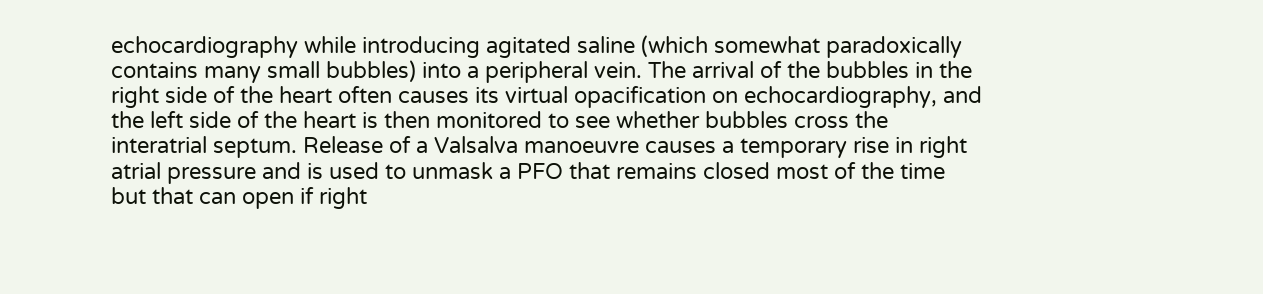echocardiography while introducing agitated saline (which somewhat paradoxically contains many small bubbles) into a peripheral vein. The arrival of the bubbles in the right side of the heart often causes its virtual opacification on echocardiography, and the left side of the heart is then monitored to see whether bubbles cross the interatrial septum. Release of a Valsalva manoeuvre causes a temporary rise in right atrial pressure and is used to unmask a PFO that remains closed most of the time but that can open if right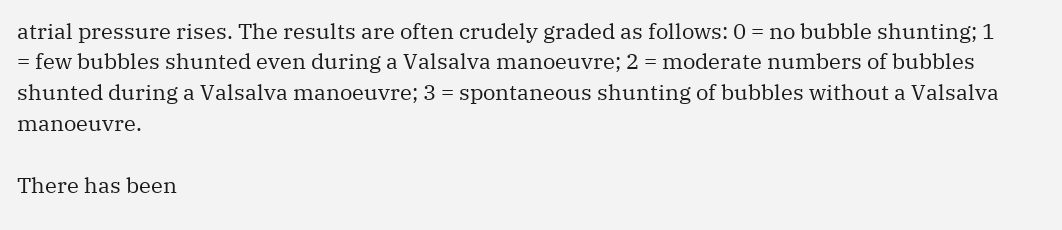atrial pressure rises. The results are often crudely graded as follows: 0 = no bubble shunting; 1 = few bubbles shunted even during a Valsalva manoeuvre; 2 = moderate numbers of bubbles shunted during a Valsalva manoeuvre; 3 = spontaneous shunting of bubbles without a Valsalva manoeuvre.

There has been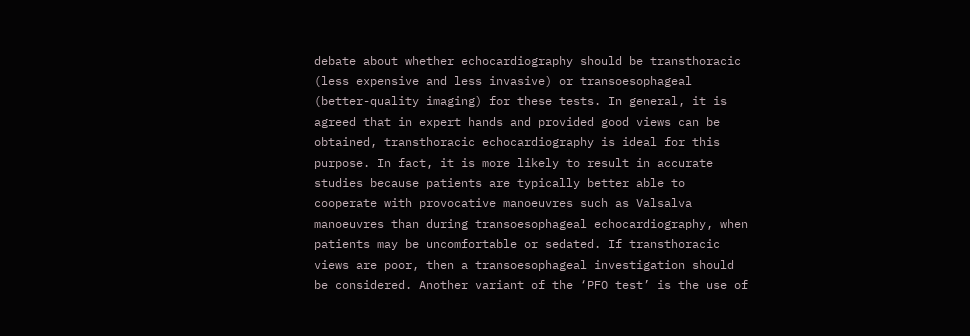debate about whether echocardiography should be transthoracic (less expensive and less invasive) or transoesophageal (better-quality imaging) for these tests. In general, it is agreed that in expert hands and provided good views can be obtained, transthoracic echocardiography is ideal for this purpose. In fact, it is more likely to result in accurate studies because patients are typically better able to cooperate with provocative manoeuvres such as Valsalva manoeuvres than during transoesophageal echocardiography, when patients may be uncomfortable or sedated. If transthoracic views are poor, then a transoesophageal investigation should be considered. Another variant of the ‘PFO test’ is the use of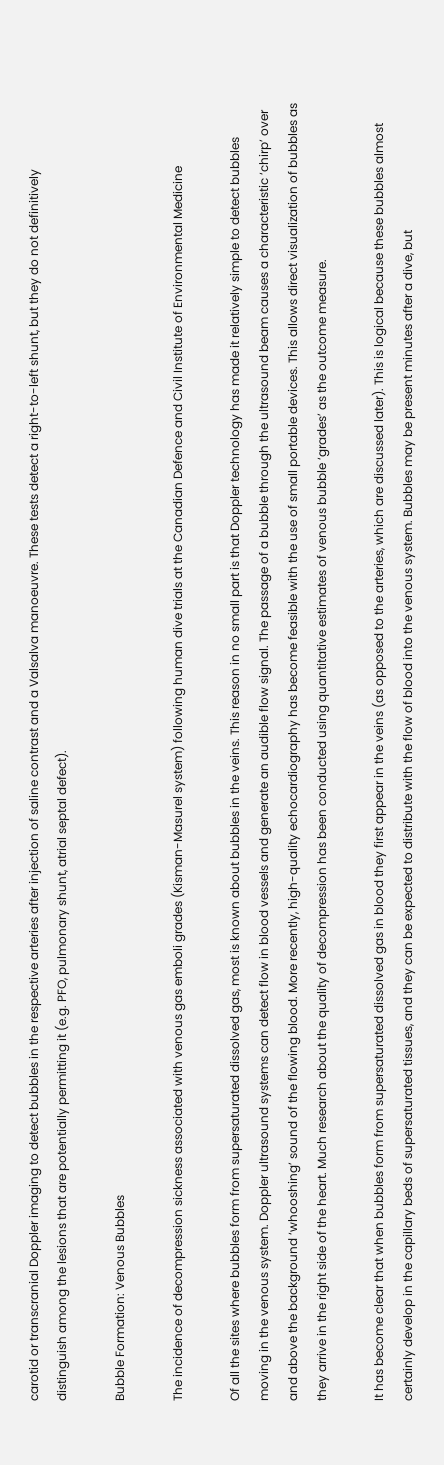carotid or transcranial Doppler imaging to detect bubbles in the respective arteries after injection of saline contrast and a Valsalva manoeuvre. These tests detect a right-to-left shunt, but they do not definitively distinguish among the lesions that are potentially permitting it (e.g. PFO, pulmonary shunt, atrial septal defect).

Bubble Formation: Venous Bubbles

The incidence of decompression sickness associated with venous gas emboli grades (Kisman-Masurel system) following human dive trials at the Canadian Defence and Civil Institute of Environmental Medicine

Of all the sites where bubbles form from supersaturated dissolved gas, most is known about bubbles in the veins. This reason in no small part is that Doppler technology has made it relatively simple to detect bubbles moving in the venous system. Doppler ultrasound systems can detect flow in blood vessels and generate an audible flow signal. The passage of a bubble through the ultrasound beam causes a characteristic ‘chirp’ over and above the background ‘whooshing’ sound of the flowing blood. More recently, high-quality echocardiography has become feasible with the use of small portable devices. This allows direct visualization of bubbles as they arrive in the right side of the heart. Much research about the quality of decompression has been conducted using quantitative estimates of venous bubble ‘grades’ as the outcome measure.

It has become clear that when bubbles form from supersaturated dissolved gas in blood they first appear in the veins (as opposed to the arteries, which are discussed later). This is logical because these bubbles almost certainly develop in the capillary beds of supersaturated tissues, and they can be expected to distribute with the flow of blood into the venous system. Bubbles may be present minutes after a dive, but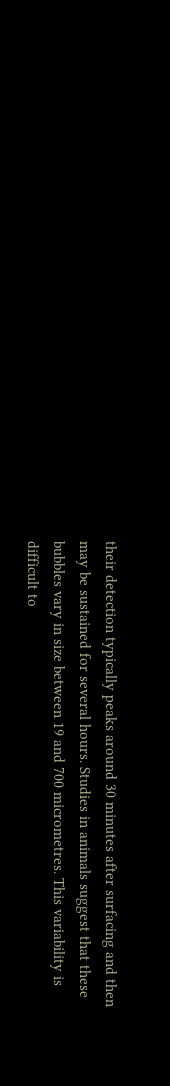their detection typically peaks around 30 minutes after surfacing and then may be sustained for several hours. Studies in animals suggest that these bubbles vary in size between 19 and 700 micrometres. This variability is difficult to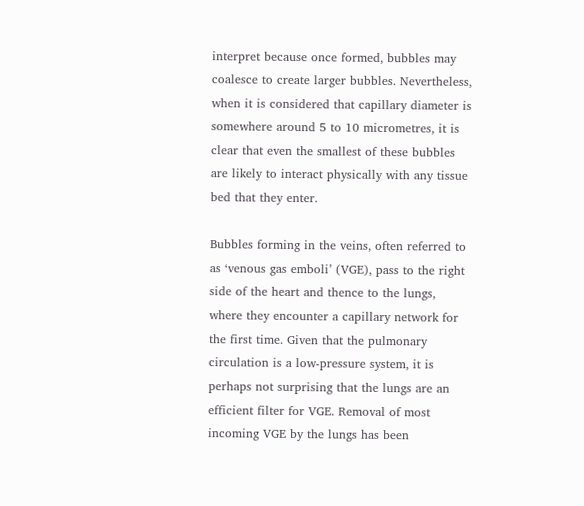interpret because once formed, bubbles may coalesce to create larger bubbles. Nevertheless, when it is considered that capillary diameter is somewhere around 5 to 10 micrometres, it is clear that even the smallest of these bubbles are likely to interact physically with any tissue bed that they enter.

Bubbles forming in the veins, often referred to as ‘venous gas emboli’ (VGE), pass to the right side of the heart and thence to the lungs, where they encounter a capillary network for the first time. Given that the pulmonary circulation is a low-pressure system, it is perhaps not surprising that the lungs are an efficient filter for VGE. Removal of most incoming VGE by the lungs has been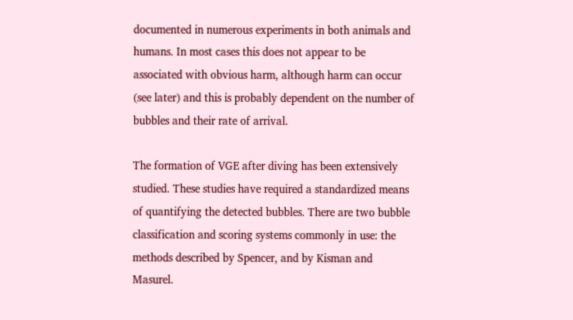documented in numerous experiments in both animals and humans. In most cases this does not appear to be associated with obvious harm, although harm can occur (see later) and this is probably dependent on the number of bubbles and their rate of arrival.

The formation of VGE after diving has been extensively studied. These studies have required a standardized means of quantifying the detected bubbles. There are two bubble classification and scoring systems commonly in use: the methods described by Spencer, and by Kisman and Masurel.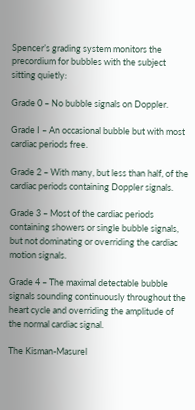Spencer’s grading system monitors the precordium for bubbles with the subject sitting quietly:

Grade 0 – No bubble signals on Doppler.

Grade I – An occasional bubble but with most cardiac periods free.

Grade 2 – With many, but less than half, of the cardiac periods containing Doppler signals.

Grade 3 – Most of the cardiac periods containing showers or single bubble signals, but not dominating or overriding the cardiac motion signals.

Grade 4 – The maximal detectable bubble signals sounding continuously throughout the heart cycle and overriding the amplitude of the normal cardiac signal.

The Kisman-Masurel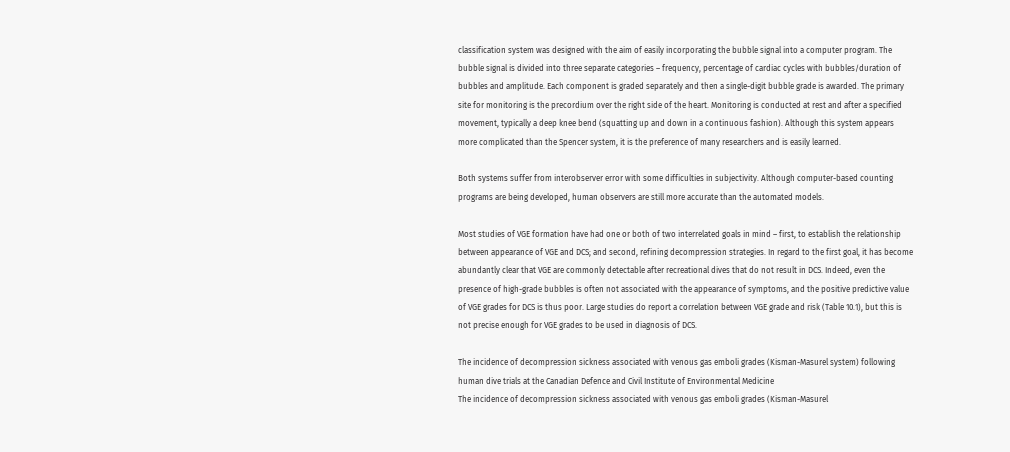classification system was designed with the aim of easily incorporating the bubble signal into a computer program. The bubble signal is divided into three separate categories – frequency, percentage of cardiac cycles with bubbles/duration of bubbles and amplitude. Each component is graded separately and then a single-digit bubble grade is awarded. The primary site for monitoring is the precordium over the right side of the heart. Monitoring is conducted at rest and after a specified movement, typically a deep knee bend (squatting up and down in a continuous fashion). Although this system appears more complicated than the Spencer system, it is the preference of many researchers and is easily learned.

Both systems suffer from interobserver error with some difficulties in subjectivity. Although computer-based counting programs are being developed, human observers are still more accurate than the automated models.

Most studies of VGE formation have had one or both of two interrelated goals in mind – first, to establish the relationship between appearance of VGE and DCS; and second, refining decompression strategies. In regard to the first goal, it has become abundantly clear that VGE are commonly detectable after recreational dives that do not result in DCS. Indeed, even the presence of high-grade bubbles is often not associated with the appearance of symptoms, and the positive predictive value of VGE grades for DCS is thus poor. Large studies do report a correlation between VGE grade and risk (Table 10.1), but this is not precise enough for VGE grades to be used in diagnosis of DCS.

The incidence of decompression sickness associated with venous gas emboli grades (Kisman-Masurel system) following human dive trials at the Canadian Defence and Civil Institute of Environmental Medicine
The incidence of decompression sickness associated with venous gas emboli grades (Kisman-Masurel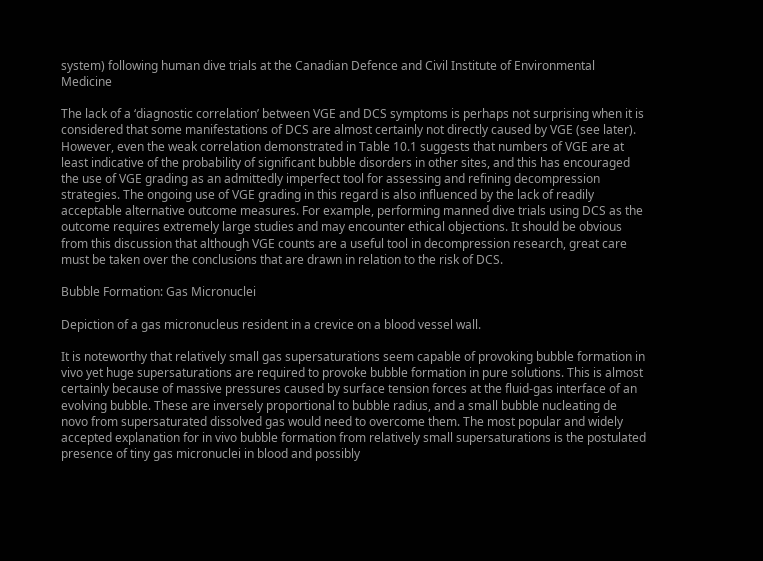system) following human dive trials at the Canadian Defence and Civil Institute of Environmental Medicine

The lack of a ‘diagnostic correlation’ between VGE and DCS symptoms is perhaps not surprising when it is considered that some manifestations of DCS are almost certainly not directly caused by VGE (see later). However, even the weak correlation demonstrated in Table 10.1 suggests that numbers of VGE are at least indicative of the probability of significant bubble disorders in other sites, and this has encouraged the use of VGE grading as an admittedly imperfect tool for assessing and refining decompression strategies. The ongoing use of VGE grading in this regard is also influenced by the lack of readily acceptable alternative outcome measures. For example, performing manned dive trials using DCS as the outcome requires extremely large studies and may encounter ethical objections. It should be obvious from this discussion that although VGE counts are a useful tool in decompression research, great care must be taken over the conclusions that are drawn in relation to the risk of DCS.

Bubble Formation: Gas Micronuclei

Depiction of a gas micronucleus resident in a crevice on a blood vessel wall.

It is noteworthy that relatively small gas supersaturations seem capable of provoking bubble formation in vivo yet huge supersaturations are required to provoke bubble formation in pure solutions. This is almost certainly because of massive pressures caused by surface tension forces at the fluid-gas interface of an evolving bubble. These are inversely proportional to bubble radius, and a small bubble nucleating de novo from supersaturated dissolved gas would need to overcome them. The most popular and widely accepted explanation for in vivo bubble formation from relatively small supersaturations is the postulated presence of tiny gas micronuclei in blood and possibly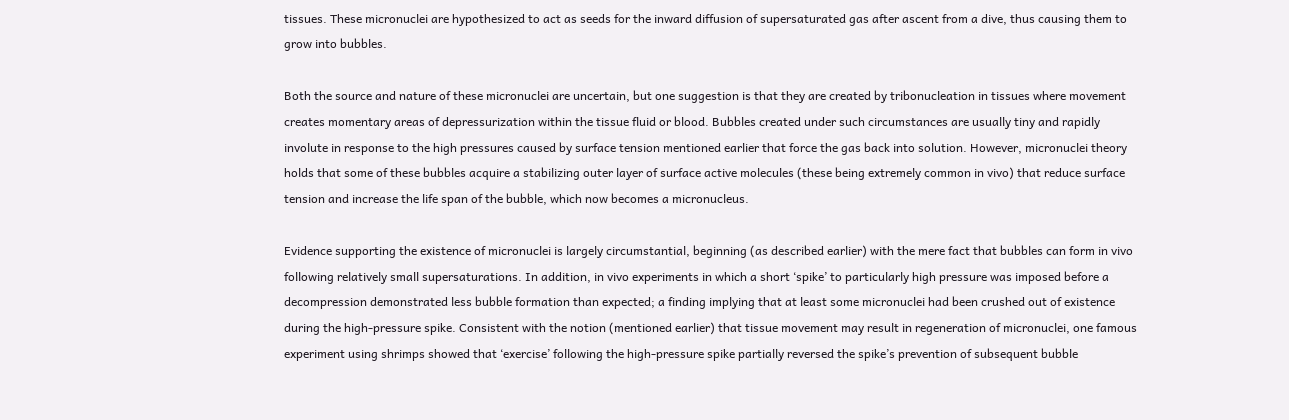tissues. These micronuclei are hypothesized to act as seeds for the inward diffusion of supersaturated gas after ascent from a dive, thus causing them to grow into bubbles.

Both the source and nature of these micronuclei are uncertain, but one suggestion is that they are created by tribonucleation in tissues where movement creates momentary areas of depressurization within the tissue fluid or blood. Bubbles created under such circumstances are usually tiny and rapidly involute in response to the high pressures caused by surface tension mentioned earlier that force the gas back into solution. However, micronuclei theory holds that some of these bubbles acquire a stabilizing outer layer of surface active molecules (these being extremely common in vivo) that reduce surface tension and increase the life span of the bubble, which now becomes a micronucleus.

Evidence supporting the existence of micronuclei is largely circumstantial, beginning (as described earlier) with the mere fact that bubbles can form in vivo following relatively small supersaturations. In addition, in vivo experiments in which a short ‘spike’ to particularly high pressure was imposed before a decompression demonstrated less bubble formation than expected; a finding implying that at least some micronuclei had been crushed out of existence during the high-pressure spike. Consistent with the notion (mentioned earlier) that tissue movement may result in regeneration of micronuclei, one famous experiment using shrimps showed that ‘exercise’ following the high-pressure spike partially reversed the spike’s prevention of subsequent bubble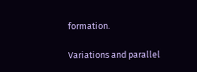formation.

Variations and parallel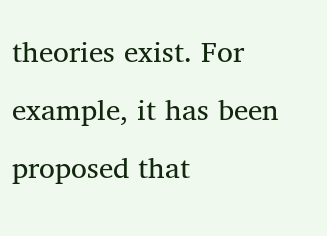theories exist. For example, it has been proposed that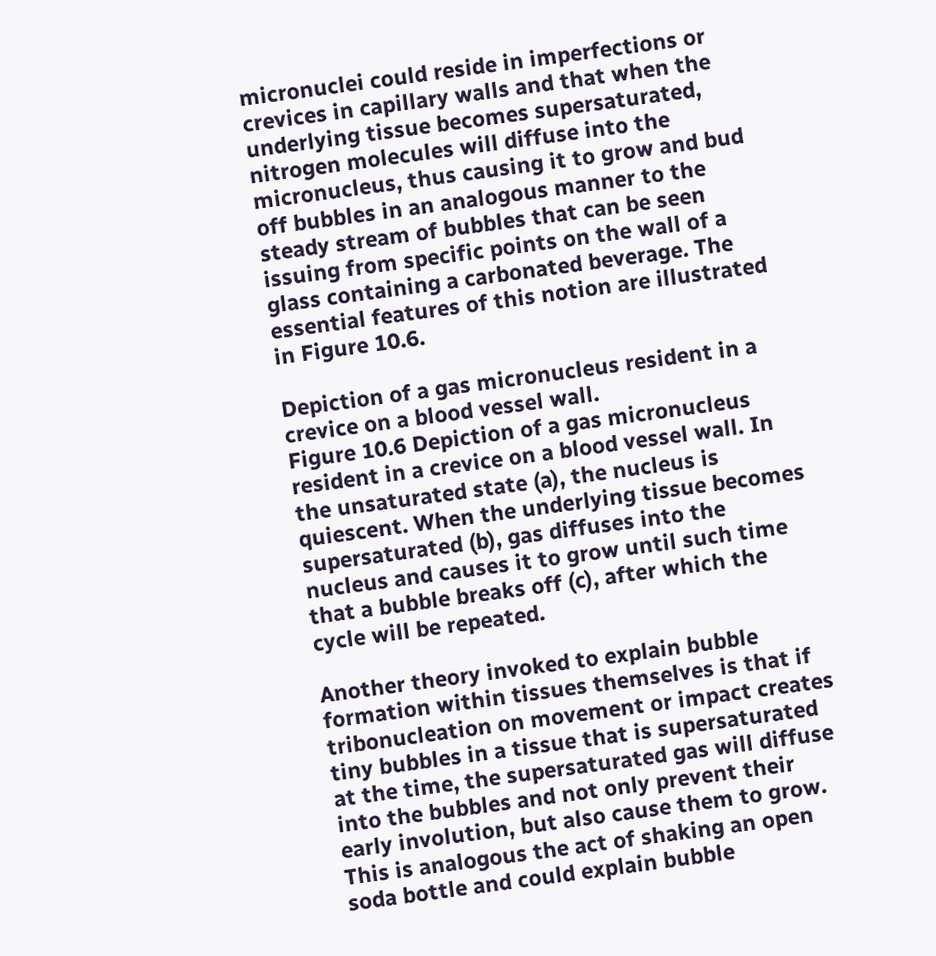micronuclei could reside in imperfections or crevices in capillary walls and that when the underlying tissue becomes supersaturated, nitrogen molecules will diffuse into the micronucleus, thus causing it to grow and bud off bubbles in an analogous manner to the steady stream of bubbles that can be seen issuing from specific points on the wall of a glass containing a carbonated beverage. The essential features of this notion are illustrated in Figure 10.6.

Depiction of a gas micronucleus resident in a crevice on a blood vessel wall.
Figure 10.6 Depiction of a gas micronucleus resident in a crevice on a blood vessel wall. In the unsaturated state (a), the nucleus is quiescent. When the underlying tissue becomes supersaturated (b), gas diffuses into the nucleus and causes it to grow until such time that a bubble breaks off (c), after which the cycle will be repeated.

Another theory invoked to explain bubble formation within tissues themselves is that if tribonucleation on movement or impact creates tiny bubbles in a tissue that is supersaturated at the time, the supersaturated gas will diffuse into the bubbles and not only prevent their early involution, but also cause them to grow. This is analogous the act of shaking an open soda bottle and could explain bubble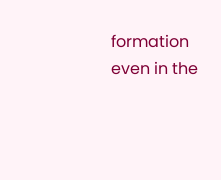formation even in the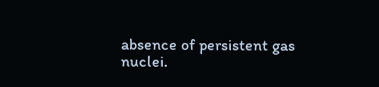absence of persistent gas nuclei.